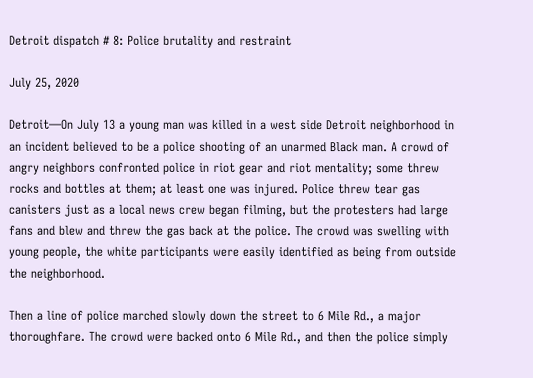Detroit dispatch # 8: Police brutality and restraint

July 25, 2020

Detroit—On July 13 a young man was killed in a west side Detroit neighborhood in an incident believed to be a police shooting of an unarmed Black man. A crowd of angry neighbors confronted police in riot gear and riot mentality; some threw rocks and bottles at them; at least one was injured. Police threw tear gas canisters just as a local news crew began filming, but the protesters had large fans and blew and threw the gas back at the police. The crowd was swelling with young people, the white participants were easily identified as being from outside the neighborhood.

Then a line of police marched slowly down the street to 6 Mile Rd., a major thoroughfare. The crowd were backed onto 6 Mile Rd., and then the police simply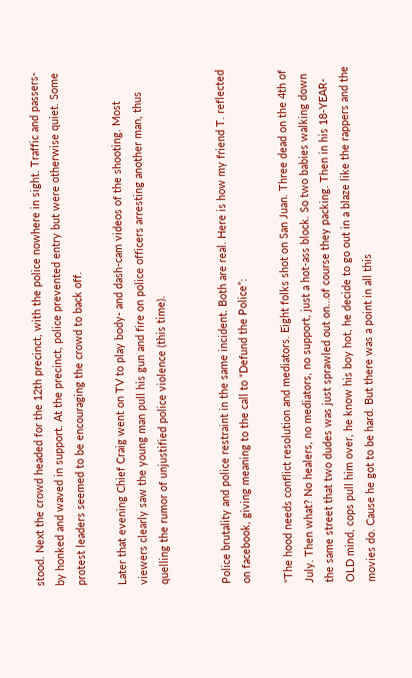stood. Next the crowd headed for the 12th precinct, with the police nowhere in sight. Traffic and passers-by honked and waved in support. At the precinct, police prevented entry but were otherwise quiet. Some protest leaders seemed to be encouraging the crowd to back off.

Later that evening Chief Craig went on TV to play body- and dash-cam videos of the shooting. Most viewers clearly saw the young man pull his gun and fire on police officers arresting another man, thus quelling the rumor of unjustified police violence (this time).


Police brutality and police restraint in the same incident. Both are real. Here is how my friend T. reflected on facebook, giving meaning to the call to “Defund the Police”:

“The hood needs conflict resolution and mediators. Eight folks shot on San Juan. Three dead on the 4th of July. Then what? No healers, no mediators, no support, just a hot-ass block. So two babies walking down the same street that two dudes was just sprawled out on…of course they packing. Then in his 18-YEAR-OLD mind, cops pull him over, he know his boy hot, he decide to go out in a blaze like the rappers and the movies do. Cause he got to be hard. But there was a point in all this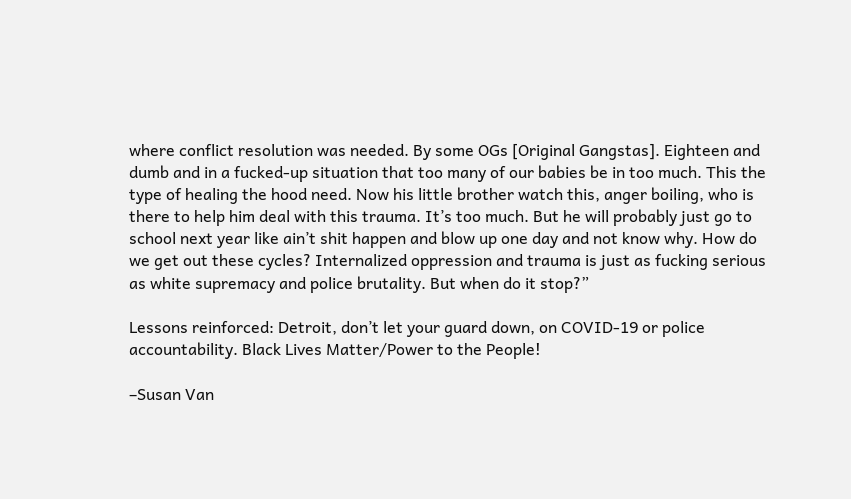where conflict resolution was needed. By some OGs [Original Gangstas]. Eighteen and dumb and in a fucked-up situation that too many of our babies be in too much. This the type of healing the hood need. Now his little brother watch this, anger boiling, who is there to help him deal with this trauma. It’s too much. But he will probably just go to school next year like ain’t shit happen and blow up one day and not know why. How do we get out these cycles? Internalized oppression and trauma is just as fucking serious as white supremacy and police brutality. But when do it stop?”

Lessons reinforced: Detroit, don’t let your guard down, on COVID-19 or police accountability. Black Lives Matter/Power to the People!

–Susan Van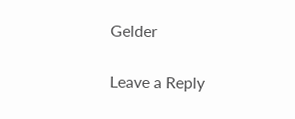Gelder

Leave a Reply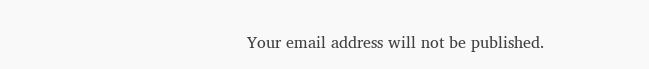Your email address will not be published.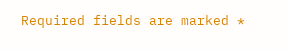Required fields are marked *